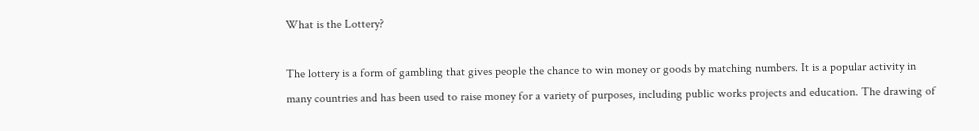What is the Lottery?

The lottery is a form of gambling that gives people the chance to win money or goods by matching numbers. It is a popular activity in many countries and has been used to raise money for a variety of purposes, including public works projects and education. The drawing of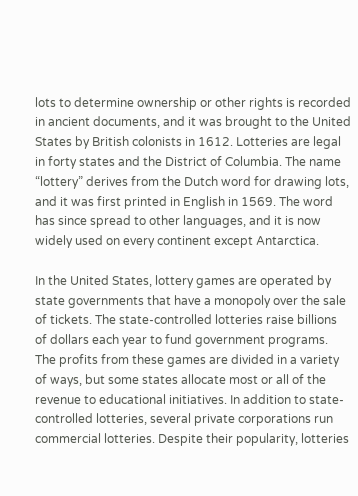lots to determine ownership or other rights is recorded in ancient documents, and it was brought to the United States by British colonists in 1612. Lotteries are legal in forty states and the District of Columbia. The name “lottery” derives from the Dutch word for drawing lots, and it was first printed in English in 1569. The word has since spread to other languages, and it is now widely used on every continent except Antarctica.

In the United States, lottery games are operated by state governments that have a monopoly over the sale of tickets. The state-controlled lotteries raise billions of dollars each year to fund government programs. The profits from these games are divided in a variety of ways, but some states allocate most or all of the revenue to educational initiatives. In addition to state-controlled lotteries, several private corporations run commercial lotteries. Despite their popularity, lotteries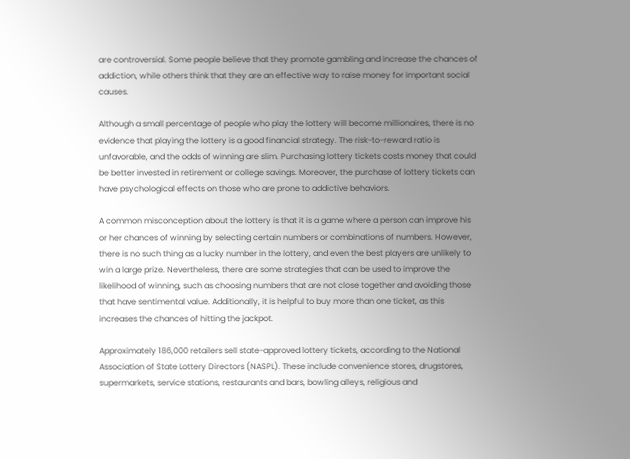are controversial. Some people believe that they promote gambling and increase the chances of addiction, while others think that they are an effective way to raise money for important social causes.

Although a small percentage of people who play the lottery will become millionaires, there is no evidence that playing the lottery is a good financial strategy. The risk-to-reward ratio is unfavorable, and the odds of winning are slim. Purchasing lottery tickets costs money that could be better invested in retirement or college savings. Moreover, the purchase of lottery tickets can have psychological effects on those who are prone to addictive behaviors.

A common misconception about the lottery is that it is a game where a person can improve his or her chances of winning by selecting certain numbers or combinations of numbers. However, there is no such thing as a lucky number in the lottery, and even the best players are unlikely to win a large prize. Nevertheless, there are some strategies that can be used to improve the likelihood of winning, such as choosing numbers that are not close together and avoiding those that have sentimental value. Additionally, it is helpful to buy more than one ticket, as this increases the chances of hitting the jackpot.

Approximately 186,000 retailers sell state-approved lottery tickets, according to the National Association of State Lottery Directors (NASPL). These include convenience stores, drugstores, supermarkets, service stations, restaurants and bars, bowling alleys, religious and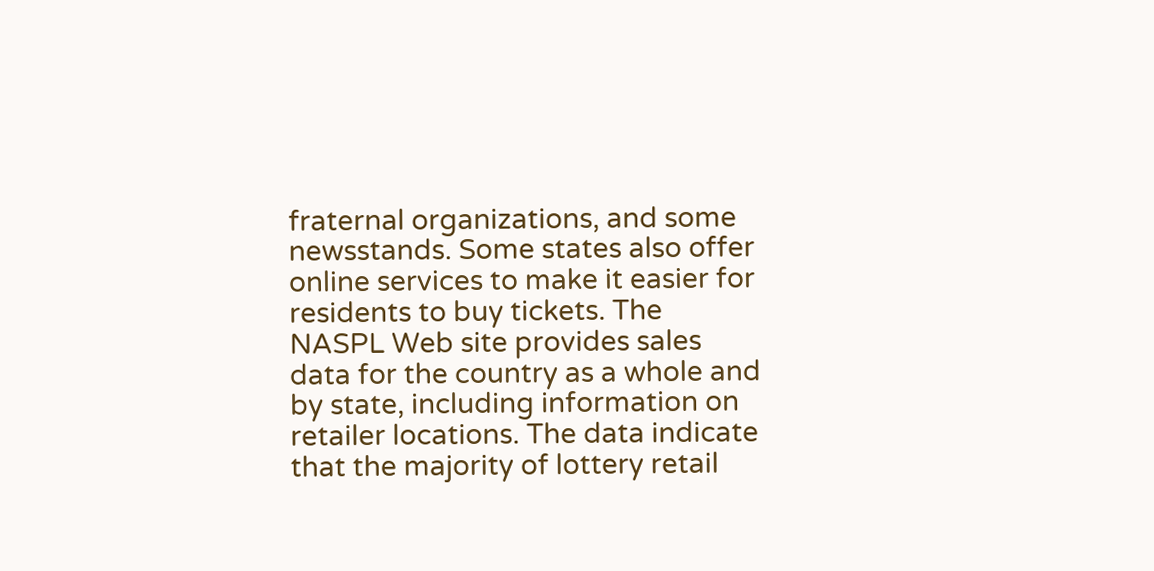fraternal organizations, and some newsstands. Some states also offer online services to make it easier for residents to buy tickets. The NASPL Web site provides sales data for the country as a whole and by state, including information on retailer locations. The data indicate that the majority of lottery retail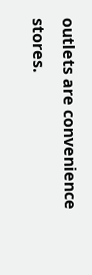outlets are convenience stores.